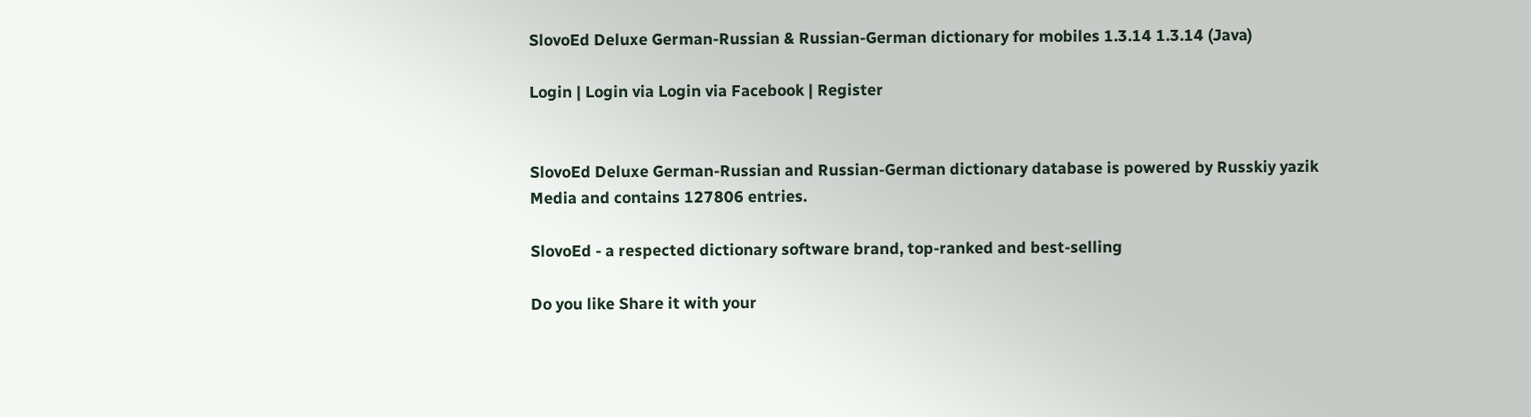SlovoEd Deluxe German-Russian & Russian-German dictionary for mobiles 1.3.14 1.3.14 (Java)

Login | Login via Login via Facebook | Register


SlovoEd Deluxe German-Russian and Russian-German dictionary database is powered by Russkiy yazik Media and contains 127806 entries.

SlovoEd - a respected dictionary software brand, top-ranked and best-selling

Do you like Share it with your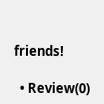friends!

  • Review(0)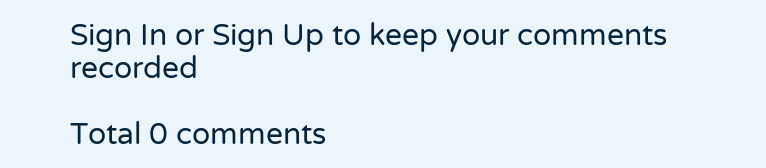Sign In or Sign Up to keep your comments recorded

Total 0 comments